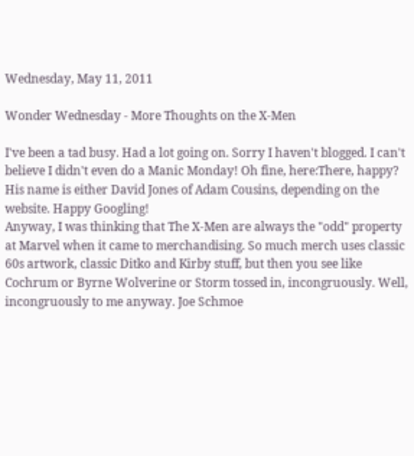Wednesday, May 11, 2011

Wonder Wednesday - More Thoughts on the X-Men

I've been a tad busy. Had a lot going on. Sorry I haven't blogged. I can't believe I didn't even do a Manic Monday! Oh fine, here:There, happy? His name is either David Jones of Adam Cousins, depending on the website. Happy Googling!
Anyway, I was thinking that The X-Men are always the "odd" property at Marvel when it came to merchandising. So much merch uses classic 60s artwork, classic Ditko and Kirby stuff, but then you see like Cochrum or Byrne Wolverine or Storm tossed in, incongruously. Well, incongruously to me anyway. Joe Schmoe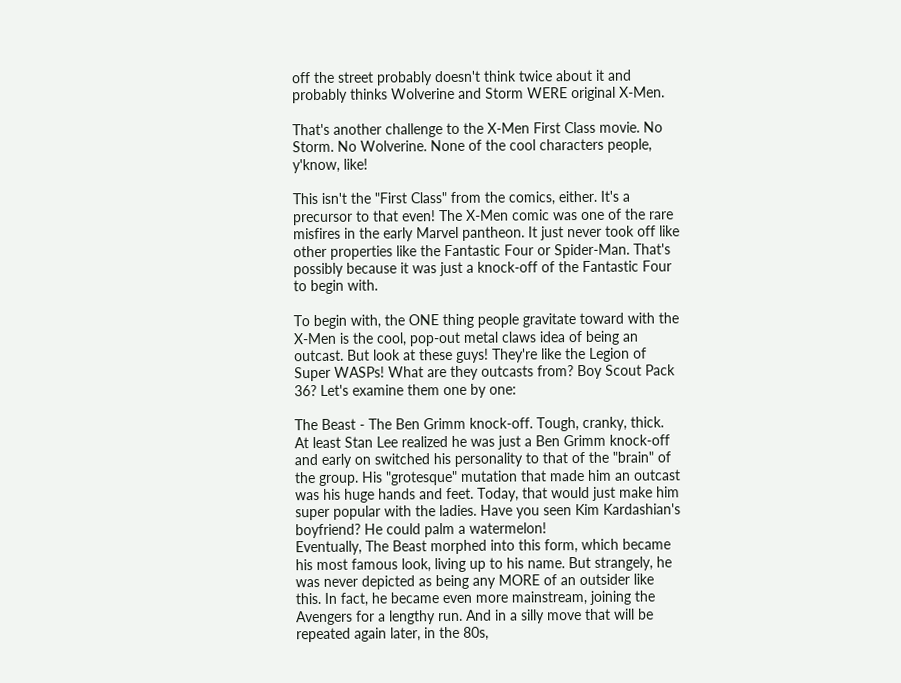off the street probably doesn't think twice about it and probably thinks Wolverine and Storm WERE original X-Men.

That's another challenge to the X-Men First Class movie. No Storm. No Wolverine. None of the cool characters people, y'know, like!

This isn't the "First Class" from the comics, either. It's a precursor to that even! The X-Men comic was one of the rare misfires in the early Marvel pantheon. It just never took off like other properties like the Fantastic Four or Spider-Man. That's possibly because it was just a knock-off of the Fantastic Four to begin with.

To begin with, the ONE thing people gravitate toward with the X-Men is the cool, pop-out metal claws idea of being an outcast. But look at these guys! They're like the Legion of Super WASPs! What are they outcasts from? Boy Scout Pack 36? Let's examine them one by one:

The Beast - The Ben Grimm knock-off. Tough, cranky, thick. At least Stan Lee realized he was just a Ben Grimm knock-off and early on switched his personality to that of the "brain" of the group. His "grotesque" mutation that made him an outcast was his huge hands and feet. Today, that would just make him super popular with the ladies. Have you seen Kim Kardashian's boyfriend? He could palm a watermelon!
Eventually, The Beast morphed into this form, which became his most famous look, living up to his name. But strangely, he was never depicted as being any MORE of an outsider like this. In fact, he became even more mainstream, joining the Avengers for a lengthy run. And in a silly move that will be repeated again later, in the 80s,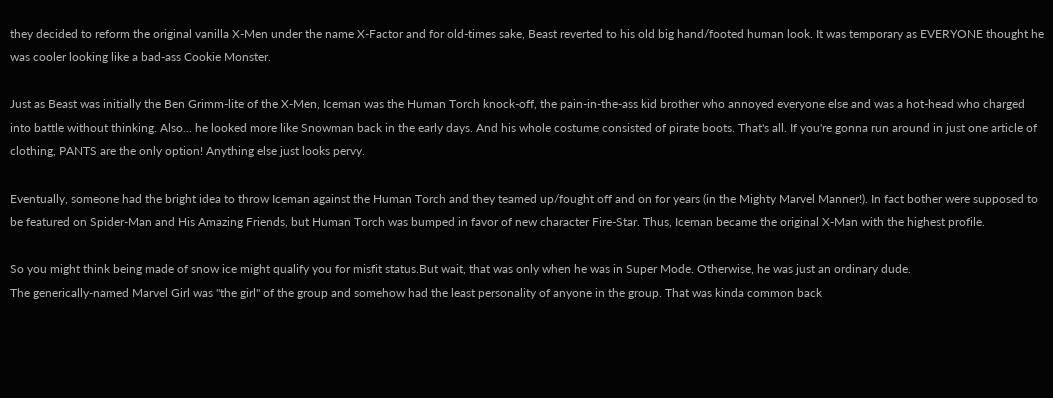they decided to reform the original vanilla X-Men under the name X-Factor and for old-times sake, Beast reverted to his old big hand/footed human look. It was temporary as EVERYONE thought he was cooler looking like a bad-ass Cookie Monster.

Just as Beast was initially the Ben Grimm-lite of the X-Men, Iceman was the Human Torch knock-off, the pain-in-the-ass kid brother who annoyed everyone else and was a hot-head who charged into battle without thinking. Also... he looked more like Snowman back in the early days. And his whole costume consisted of pirate boots. That's all. If you're gonna run around in just one article of clothing, PANTS are the only option! Anything else just looks pervy.

Eventually, someone had the bright idea to throw Iceman against the Human Torch and they teamed up/fought off and on for years (in the Mighty Marvel Manner!). In fact bother were supposed to be featured on Spider-Man and His Amazing Friends, but Human Torch was bumped in favor of new character Fire-Star. Thus, Iceman became the original X-Man with the highest profile.

So you might think being made of snow ice might qualify you for misfit status.But wait, that was only when he was in Super Mode. Otherwise, he was just an ordinary dude.
The generically-named Marvel Girl was "the girl" of the group and somehow had the least personality of anyone in the group. That was kinda common back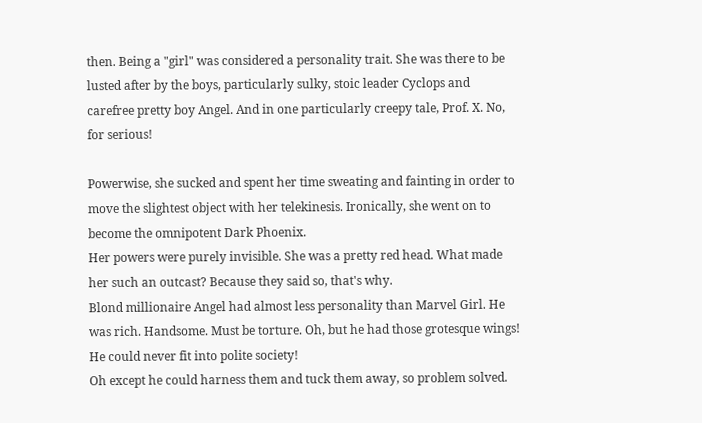then. Being a "girl" was considered a personality trait. She was there to be lusted after by the boys, particularly sulky, stoic leader Cyclops and carefree pretty boy Angel. And in one particularly creepy tale, Prof. X. No, for serious!

Powerwise, she sucked and spent her time sweating and fainting in order to move the slightest object with her telekinesis. Ironically, she went on to become the omnipotent Dark Phoenix.
Her powers were purely invisible. She was a pretty red head. What made her such an outcast? Because they said so, that's why.
Blond millionaire Angel had almost less personality than Marvel Girl. He was rich. Handsome. Must be torture. Oh, but he had those grotesque wings! He could never fit into polite society!
Oh except he could harness them and tuck them away, so problem solved.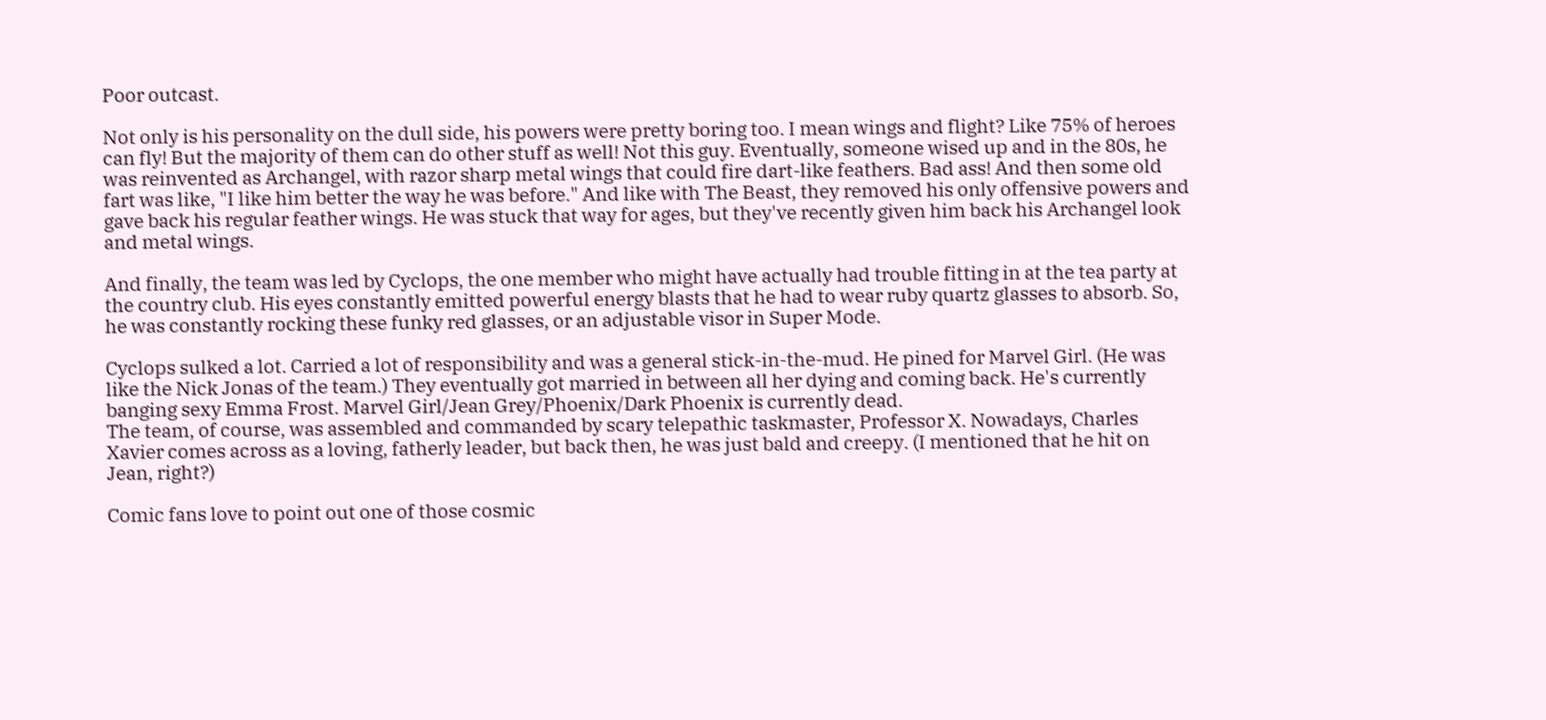Poor outcast.

Not only is his personality on the dull side, his powers were pretty boring too. I mean wings and flight? Like 75% of heroes can fly! But the majority of them can do other stuff as well! Not this guy. Eventually, someone wised up and in the 80s, he was reinvented as Archangel, with razor sharp metal wings that could fire dart-like feathers. Bad ass! And then some old fart was like, "I like him better the way he was before." And like with The Beast, they removed his only offensive powers and gave back his regular feather wings. He was stuck that way for ages, but they've recently given him back his Archangel look and metal wings.

And finally, the team was led by Cyclops, the one member who might have actually had trouble fitting in at the tea party at the country club. His eyes constantly emitted powerful energy blasts that he had to wear ruby quartz glasses to absorb. So, he was constantly rocking these funky red glasses, or an adjustable visor in Super Mode.

Cyclops sulked a lot. Carried a lot of responsibility and was a general stick-in-the-mud. He pined for Marvel Girl. (He was like the Nick Jonas of the team.) They eventually got married in between all her dying and coming back. He's currently banging sexy Emma Frost. Marvel Girl/Jean Grey/Phoenix/Dark Phoenix is currently dead.
The team, of course, was assembled and commanded by scary telepathic taskmaster, Professor X. Nowadays, Charles Xavier comes across as a loving, fatherly leader, but back then, he was just bald and creepy. (I mentioned that he hit on Jean, right?)

Comic fans love to point out one of those cosmic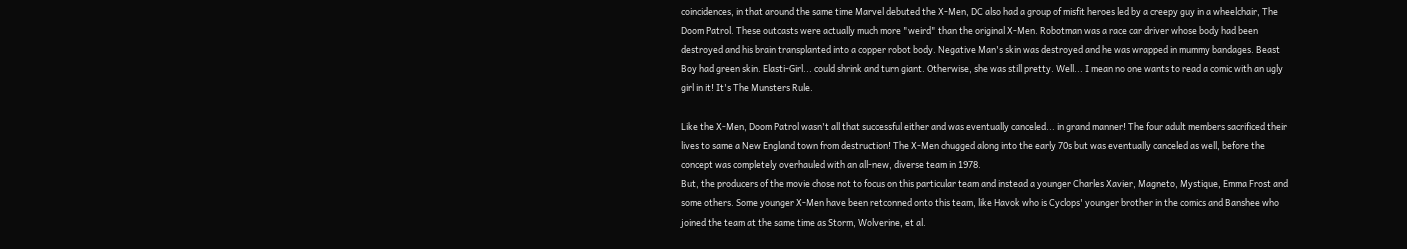coincidences, in that around the same time Marvel debuted the X-Men, DC also had a group of misfit heroes led by a creepy guy in a wheelchair, The Doom Patrol. These outcasts were actually much more "weird" than the original X-Men. Robotman was a race car driver whose body had been destroyed and his brain transplanted into a copper robot body. Negative Man's skin was destroyed and he was wrapped in mummy bandages. Beast Boy had green skin. Elasti-Girl... could shrink and turn giant. Otherwise, she was still pretty. Well... I mean no one wants to read a comic with an ugly girl in it! It's The Munsters Rule.

Like the X-Men, Doom Patrol wasn't all that successful either and was eventually canceled... in grand manner! The four adult members sacrificed their lives to same a New England town from destruction! The X-Men chugged along into the early 70s but was eventually canceled as well, before the concept was completely overhauled with an all-new, diverse team in 1978.
But, the producers of the movie chose not to focus on this particular team and instead a younger Charles Xavier, Magneto, Mystique, Emma Frost and some others. Some younger X-Men have been retconned onto this team, like Havok who is Cyclops' younger brother in the comics and Banshee who joined the team at the same time as Storm, Wolverine, et al.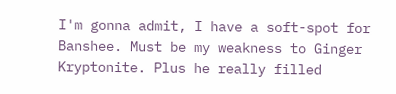I'm gonna admit, I have a soft-spot for Banshee. Must be my weakness to Ginger Kryptonite. Plus he really filled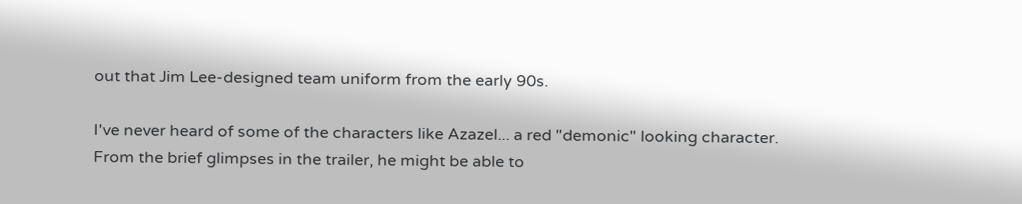out that Jim Lee-designed team uniform from the early 90s.

I've never heard of some of the characters like Azazel... a red "demonic" looking character. From the brief glimpses in the trailer, he might be able to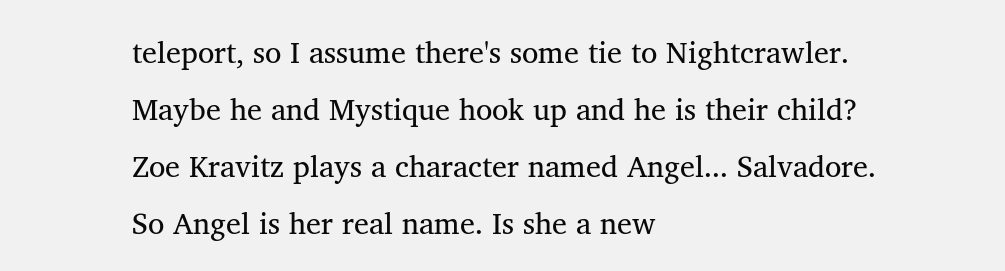teleport, so I assume there's some tie to Nightcrawler. Maybe he and Mystique hook up and he is their child? Zoe Kravitz plays a character named Angel... Salvadore. So Angel is her real name. Is she a new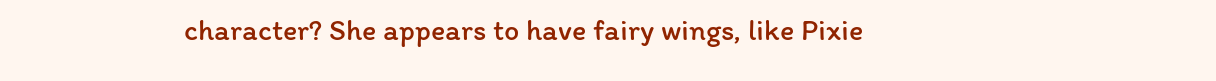character? She appears to have fairy wings, like Pixie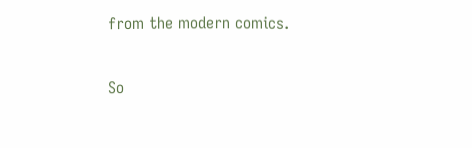from the modern comics.

So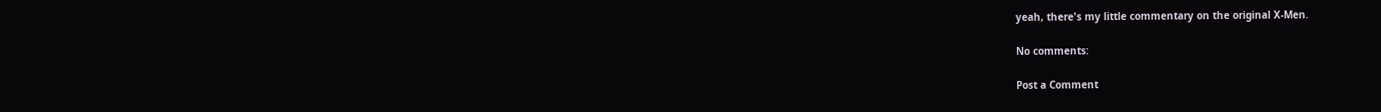yeah, there's my little commentary on the original X-Men.

No comments:

Post a Comment